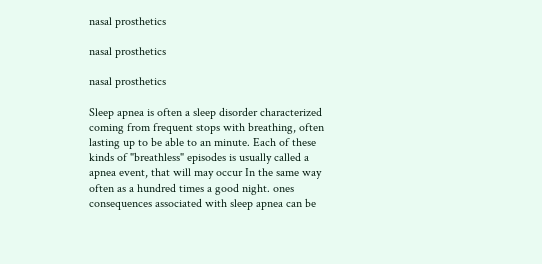nasal prosthetics

nasal prosthetics

nasal prosthetics

Sleep apnea is often a sleep disorder characterized coming from frequent stops with breathing, often lasting up to be able to an minute. Each of these kinds of "breathless" episodes is usually called a apnea event, that will may occur In the same way often as a hundred times a good night. ones consequences associated with sleep apnea can be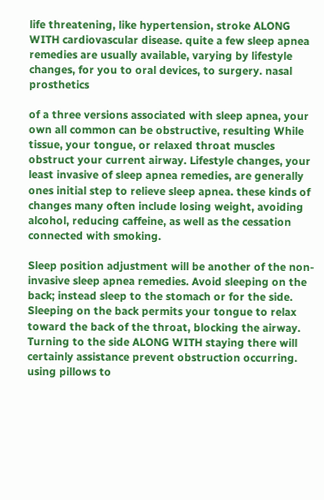life threatening, like hypertension, stroke ALONG WITH cardiovascular disease. quite a few sleep apnea remedies are usually available, varying by lifestyle changes, for you to oral devices, to surgery. nasal prosthetics

of a three versions associated with sleep apnea, your own all common can be obstructive, resulting While tissue, your tongue, or relaxed throat muscles obstruct your current airway. Lifestyle changes, your least invasive of sleep apnea remedies, are generally ones initial step to relieve sleep apnea. these kinds of changes many often include losing weight, avoiding alcohol, reducing caffeine, as well as the cessation connected with smoking.

Sleep position adjustment will be another of the non-invasive sleep apnea remedies. Avoid sleeping on the back; instead sleep to the stomach or for the side. Sleeping on the back permits your tongue to relax toward the back of the throat, blocking the airway. Turning to the side ALONG WITH staying there will certainly assistance prevent obstruction occurring. using pillows to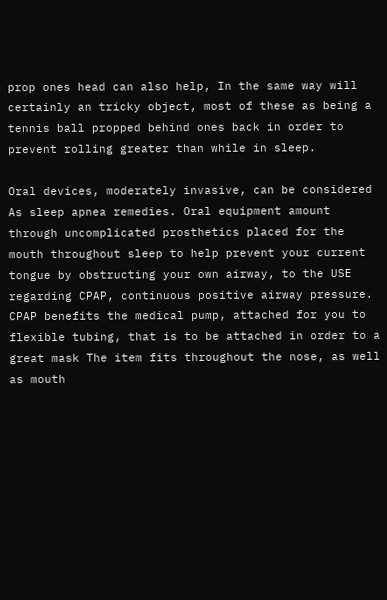prop ones head can also help, In the same way will certainly an tricky object, most of these as being a tennis ball propped behind ones back in order to prevent rolling greater than while in sleep.

Oral devices, moderately invasive, can be considered As sleep apnea remedies. Oral equipment amount through uncomplicated prosthetics placed for the mouth throughout sleep to help prevent your current tongue by obstructing your own airway, to the USE regarding CPAP, continuous positive airway pressure. CPAP benefits the medical pump, attached for you to flexible tubing, that is to be attached in order to a great mask The item fits throughout the nose, as well as mouth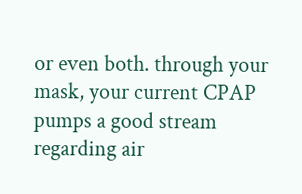or even both. through your mask, your current CPAP pumps a good stream regarding air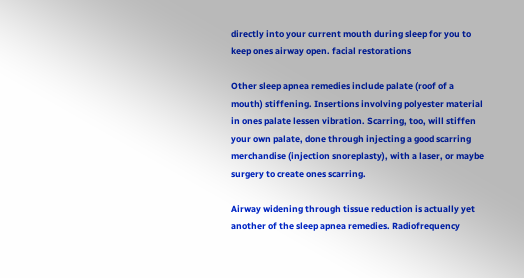directly into your current mouth during sleep for you to keep ones airway open. facial restorations

Other sleep apnea remedies include palate (roof of a mouth) stiffening. Insertions involving polyester material in ones palate lessen vibration. Scarring, too, will stiffen your own palate, done through injecting a good scarring merchandise (injection snoreplasty), with a laser, or maybe surgery to create ones scarring.

Airway widening through tissue reduction is actually yet another of the sleep apnea remedies. Radiofrequency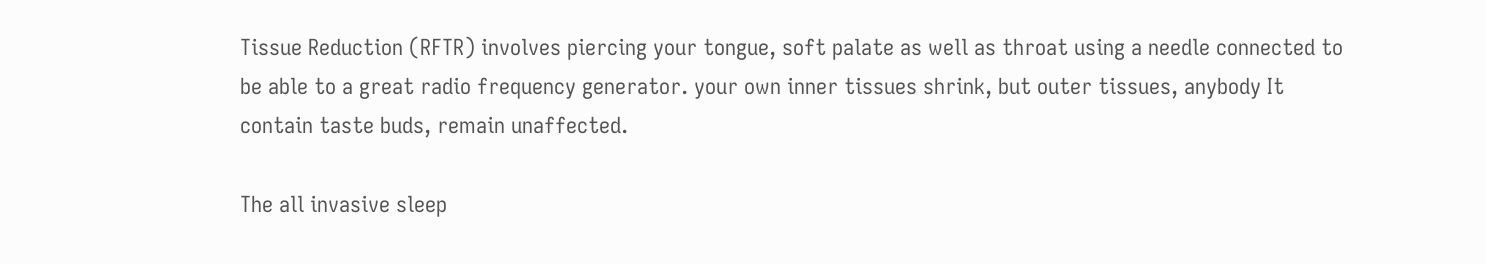Tissue Reduction (RFTR) involves piercing your tongue, soft palate as well as throat using a needle connected to be able to a great radio frequency generator. your own inner tissues shrink, but outer tissues, anybody It contain taste buds, remain unaffected.

The all invasive sleep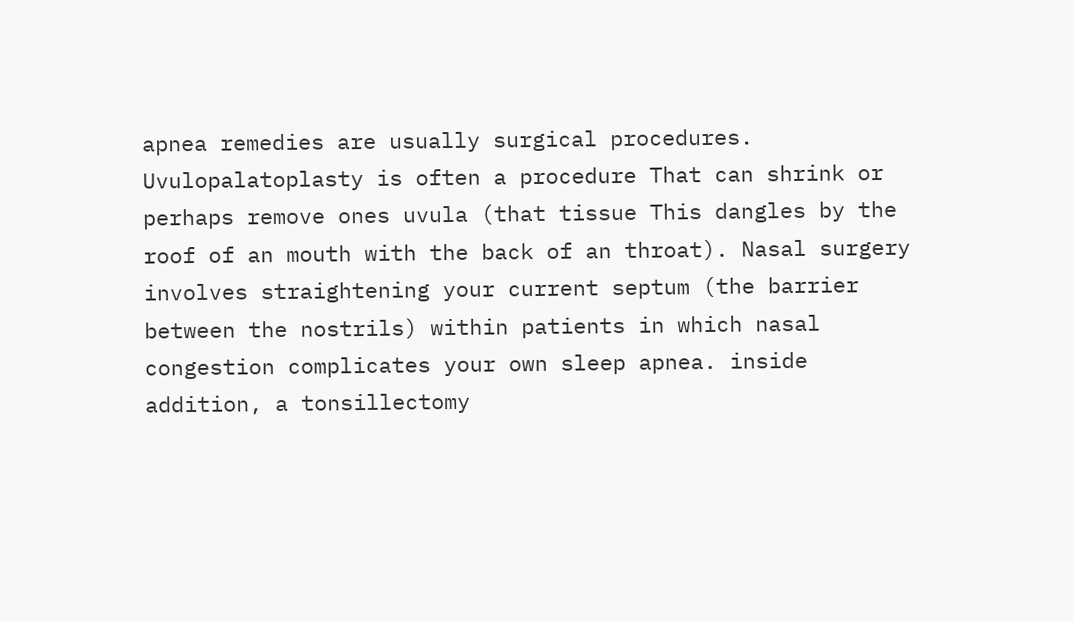apnea remedies are usually surgical procedures. Uvulopalatoplasty is often a procedure That can shrink or perhaps remove ones uvula (that tissue This dangles by the roof of an mouth with the back of an throat). Nasal surgery involves straightening your current septum (the barrier between the nostrils) within patients in which nasal congestion complicates your own sleep apnea. inside addition, a tonsillectomy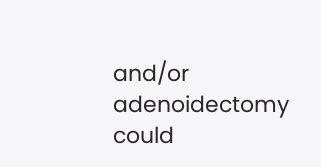and/or adenoidectomy could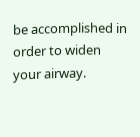be accomplished in order to widen your airway.